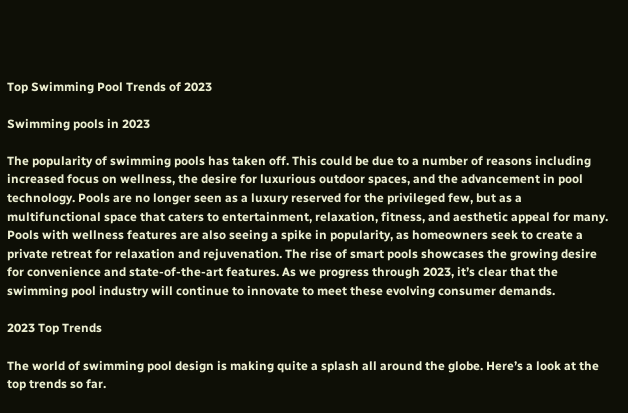Top Swimming Pool Trends of 2023

Swimming pools in 2023

The popularity of swimming pools has taken off. This could be due to a number of reasons including increased focus on wellness, the desire for luxurious outdoor spaces, and the advancement in pool technology. Pools are no longer seen as a luxury reserved for the privileged few, but as a multifunctional space that caters to entertainment, relaxation, fitness, and aesthetic appeal for many. Pools with wellness features are also seeing a spike in popularity, as homeowners seek to create a private retreat for relaxation and rejuvenation. The rise of smart pools showcases the growing desire for convenience and state-of-the-art features. As we progress through 2023, it’s clear that the swimming pool industry will continue to innovate to meet these evolving consumer demands.

2023 Top Trends

The world of swimming pool design is making quite a splash all around the globe. Here’s a look at the top trends so far.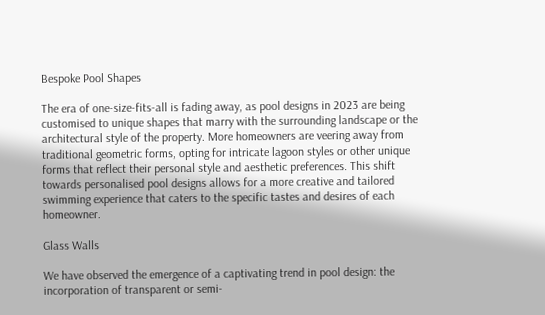Bespoke Pool Shapes

The era of one-size-fits-all is fading away, as pool designs in 2023 are being customised to unique shapes that marry with the surrounding landscape or the architectural style of the property. More homeowners are veering away from traditional geometric forms, opting for intricate lagoon styles or other unique forms that reflect their personal style and aesthetic preferences. This shift towards personalised pool designs allows for a more creative and tailored swimming experience that caters to the specific tastes and desires of each homeowner.

Glass Walls

We have observed the emergence of a captivating trend in pool design: the incorporation of transparent or semi-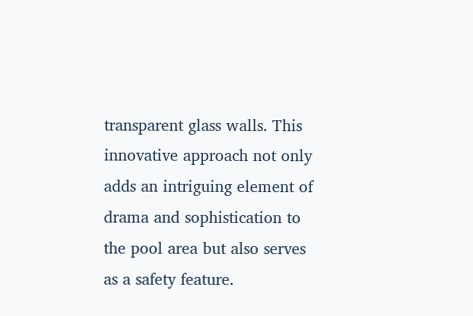transparent glass walls. This innovative approach not only adds an intriguing element of drama and sophistication to the pool area but also serves as a safety feature.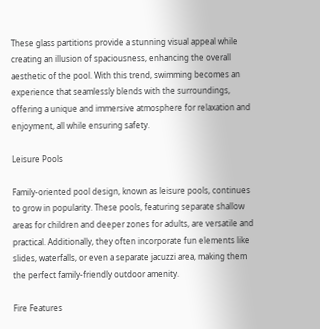These glass partitions provide a stunning visual appeal while creating an illusion of spaciousness, enhancing the overall aesthetic of the pool. With this trend, swimming becomes an experience that seamlessly blends with the surroundings, offering a unique and immersive atmosphere for relaxation and enjoyment, all while ensuring safety.

Leisure Pools

Family-oriented pool design, known as leisure pools, continues to grow in popularity. These pools, featuring separate shallow areas for children and deeper zones for adults, are versatile and practical. Additionally, they often incorporate fun elements like slides, waterfalls, or even a separate jacuzzi area, making them the perfect family-friendly outdoor amenity.

Fire Features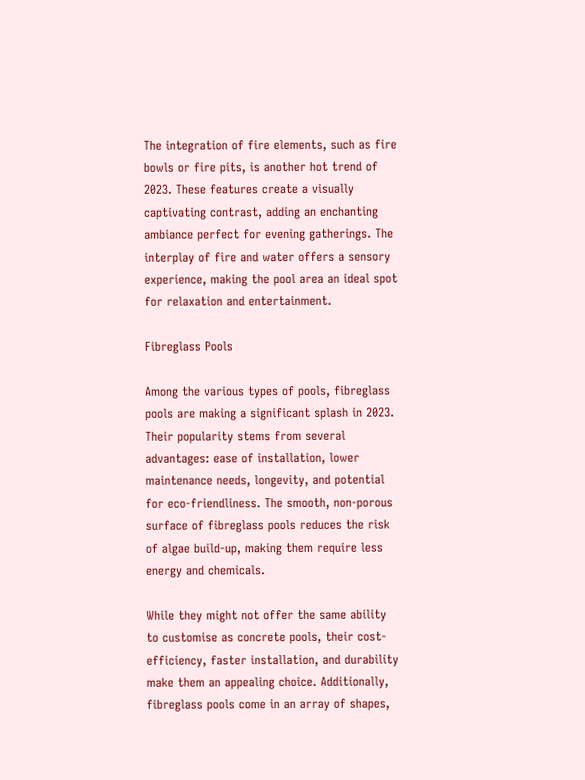The integration of fire elements, such as fire bowls or fire pits, is another hot trend of 2023. These features create a visually captivating contrast, adding an enchanting ambiance perfect for evening gatherings. The interplay of fire and water offers a sensory experience, making the pool area an ideal spot for relaxation and entertainment.

Fibreglass Pools

Among the various types of pools, fibreglass pools are making a significant splash in 2023. Their popularity stems from several advantages: ease of installation, lower maintenance needs, longevity, and potential for eco-friendliness. The smooth, non-porous surface of fibreglass pools reduces the risk of algae build-up, making them require less energy and chemicals.

While they might not offer the same ability to customise as concrete pools, their cost-efficiency, faster installation, and durability make them an appealing choice. Additionally, fibreglass pools come in an array of shapes,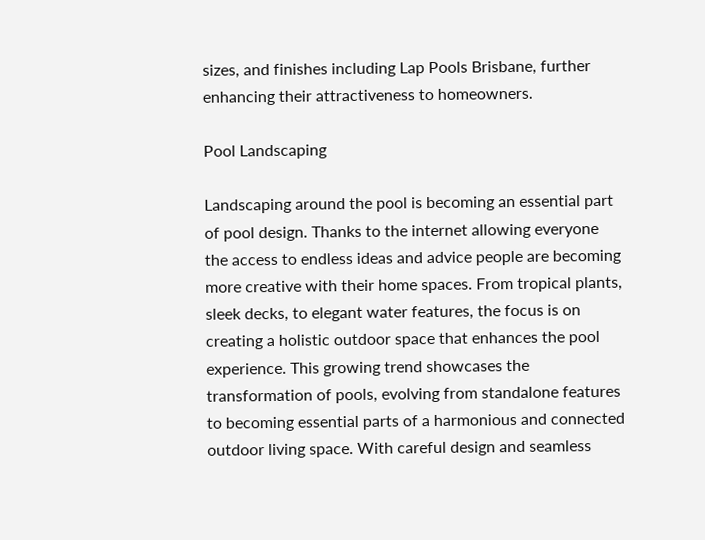sizes, and finishes including Lap Pools Brisbane, further enhancing their attractiveness to homeowners.

Pool Landscaping

Landscaping around the pool is becoming an essential part of pool design. Thanks to the internet allowing everyone the access to endless ideas and advice people are becoming more creative with their home spaces. From tropical plants, sleek decks, to elegant water features, the focus is on creating a holistic outdoor space that enhances the pool experience. This growing trend showcases the transformation of pools, evolving from standalone features to becoming essential parts of a harmonious and connected outdoor living space. With careful design and seamless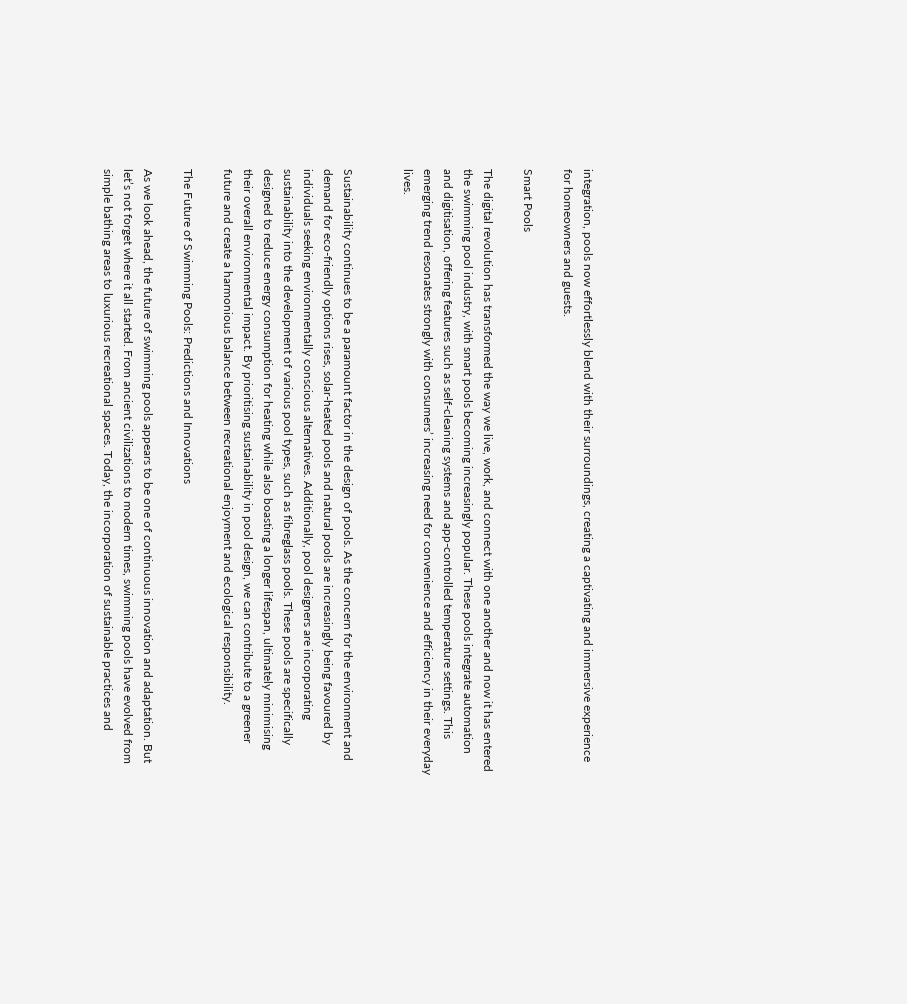integration, pools now effortlessly blend with their surroundings, creating a captivating and immersive experience for homeowners and guests.

Smart Pools

The digital revolution has transformed the way we live, work, and connect with one another and now it has entered the swimming pool industry, with smart pools becoming increasingly popular. These pools integrate automation and digitisation, offering features such as self-cleaning systems and app-controlled temperature settings. This emerging trend resonates strongly with consumers’ increasing need for convenience and efficiency in their everyday lives.


Sustainability continues to be a paramount factor in the design of pools. As the concern for the environment and demand for eco-friendly options rises, solar-heated pools and natural pools are increasingly being favoured by individuals seeking environmentally conscious alternatives. Additionally, pool designers are incorporating sustainability into the development of various pool types, such as fibreglass pools. These pools are specifically designed to reduce energy consumption for heating while also boasting a longer lifespan, ultimately minimising their overall environmental impact. By prioritising sustainability in pool design, we can contribute to a greener future and create a harmonious balance between recreational enjoyment and ecological responsibility.

The Future of Swimming Pools: Predictions and Innovations

As we look ahead, the future of swimming pools appears to be one of continuous innovation and adaptation. But let’s not forget where it all started. From ancient civilizations to modern times, swimming pools have evolved from simple bathing areas to luxurious recreational spaces. Today, the incorporation of sustainable practices and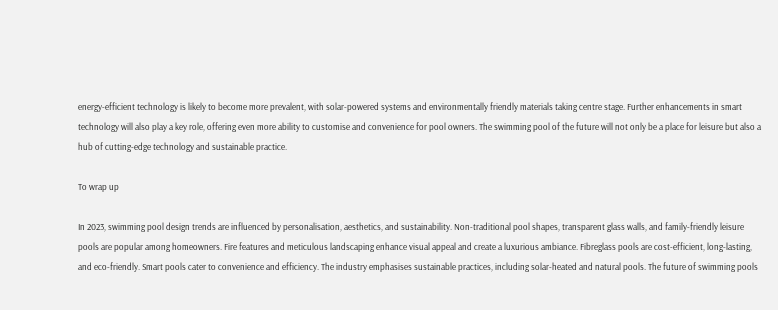energy-efficient technology is likely to become more prevalent, with solar-powered systems and environmentally friendly materials taking centre stage. Further enhancements in smart technology will also play a key role, offering even more ability to customise and convenience for pool owners. The swimming pool of the future will not only be a place for leisure but also a hub of cutting-edge technology and sustainable practice.

To wrap up

In 2023, swimming pool design trends are influenced by personalisation, aesthetics, and sustainability. Non-traditional pool shapes, transparent glass walls, and family-friendly leisure pools are popular among homeowners. Fire features and meticulous landscaping enhance visual appeal and create a luxurious ambiance. Fibreglass pools are cost-efficient, long-lasting, and eco-friendly. Smart pools cater to convenience and efficiency. The industry emphasises sustainable practices, including solar-heated and natural pools. The future of swimming pools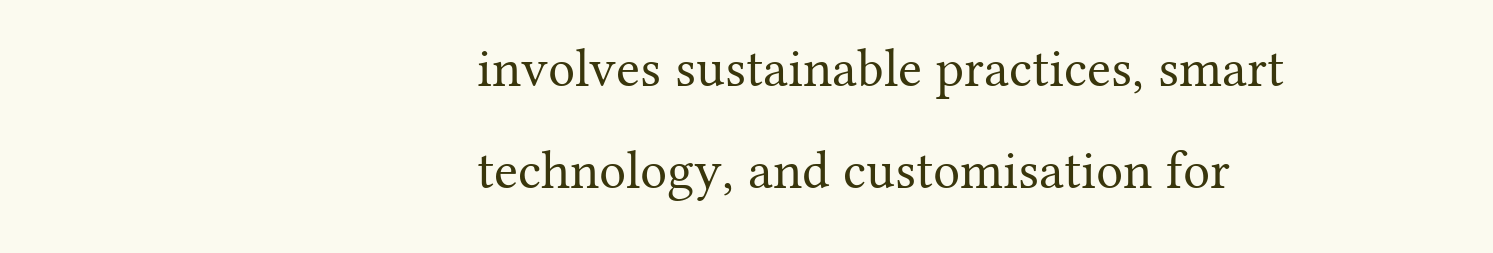involves sustainable practices, smart technology, and customisation for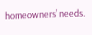homeowners’ needs.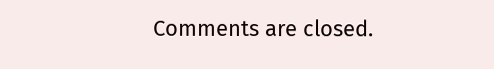Comments are closed.